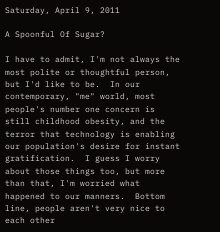Saturday, April 9, 2011

A Spoonful Of Sugar?

I have to admit, I'm not always the most polite or thoughtful person, but I'd like to be.  In our contemporary, "me" world, most people's number one concern is still childhood obesity, and the terror that technology is enabling our population's desire for instant gratification.  I guess I worry about those things too, but more than that, I'm worried what happened to our manners.  Bottom line, people aren't very nice to each other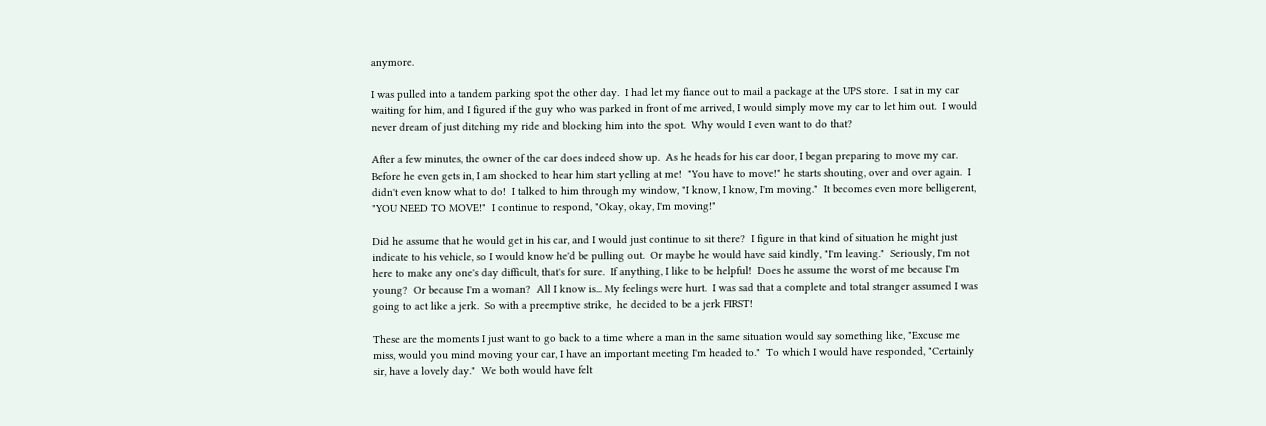anymore.

I was pulled into a tandem parking spot the other day.  I had let my fiance out to mail a package at the UPS store.  I sat in my car waiting for him, and I figured if the guy who was parked in front of me arrived, I would simply move my car to let him out.  I would never dream of just ditching my ride and blocking him into the spot.  Why would I even want to do that?

After a few minutes, the owner of the car does indeed show up.  As he heads for his car door, I began preparing to move my car.  Before he even gets in, I am shocked to hear him start yelling at me!  "You have to move!" he starts shouting, over and over again.  I didn't even know what to do!  I talked to him through my window, "I know, I know, I'm moving."  It becomes even more belligerent, "YOU NEED TO MOVE!"  I continue to respond, "Okay, okay, I'm moving!"

Did he assume that he would get in his car, and I would just continue to sit there?  I figure in that kind of situation he might just indicate to his vehicle, so I would know he'd be pulling out.  Or maybe he would have said kindly, "I'm leaving."  Seriously, I'm not here to make any one's day difficult, that's for sure.  If anything, I like to be helpful!  Does he assume the worst of me because I'm young?  Or because I'm a woman?  All I know is... My feelings were hurt.  I was sad that a complete and total stranger assumed I was going to act like a jerk.  So with a preemptive strike,  he decided to be a jerk FIRST!

These are the moments I just want to go back to a time where a man in the same situation would say something like, "Excuse me miss, would you mind moving your car, I have an important meeting I'm headed to."  To which I would have responded, "Certainly sir, have a lovely day."  We both would have felt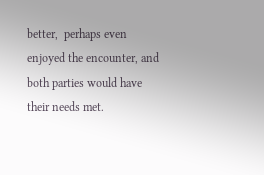better,  perhaps even enjoyed the encounter, and both parties would have their needs met.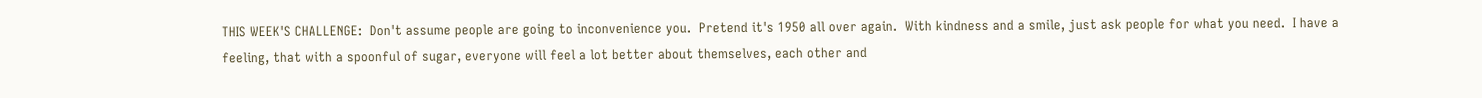THIS WEEK'S CHALLENGE:  Don't assume people are going to inconvenience you.  Pretend it's 1950 all over again.  With kindness and a smile, just ask people for what you need.  I have a feeling, that with a spoonful of sugar, everyone will feel a lot better about themselves, each other and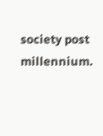society post millennium.